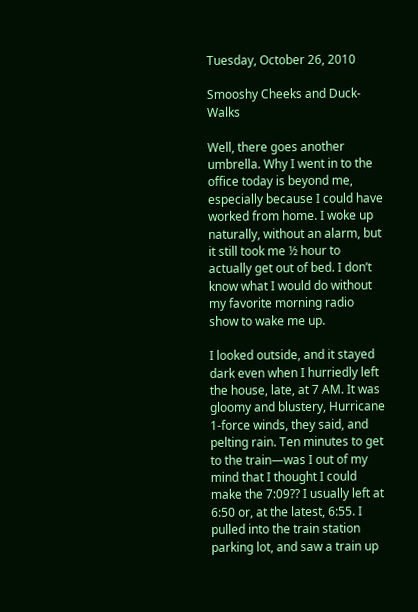Tuesday, October 26, 2010

Smooshy Cheeks and Duck-Walks

Well, there goes another umbrella. Why I went in to the office today is beyond me, especially because I could have worked from home. I woke up naturally, without an alarm, but it still took me ½ hour to actually get out of bed. I don’t know what I would do without my favorite morning radio show to wake me up.

I looked outside, and it stayed dark even when I hurriedly left the house, late, at 7 AM. It was gloomy and blustery, Hurricane 1-force winds, they said, and pelting rain. Ten minutes to get to the train—was I out of my mind that I thought I could make the 7:09?? I usually left at 6:50 or, at the latest, 6:55. I pulled into the train station parking lot, and saw a train up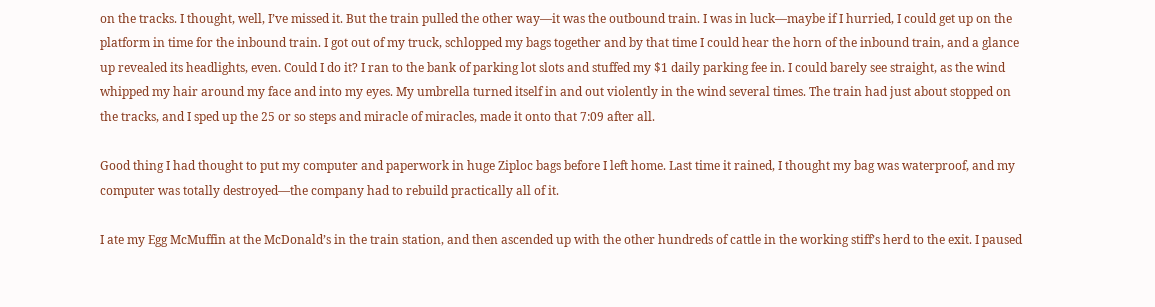on the tracks. I thought, well, I’ve missed it. But the train pulled the other way—it was the outbound train. I was in luck—maybe if I hurried, I could get up on the platform in time for the inbound train. I got out of my truck, schlopped my bags together and by that time I could hear the horn of the inbound train, and a glance up revealed its headlights, even. Could I do it? I ran to the bank of parking lot slots and stuffed my $1 daily parking fee in. I could barely see straight, as the wind whipped my hair around my face and into my eyes. My umbrella turned itself in and out violently in the wind several times. The train had just about stopped on the tracks, and I sped up the 25 or so steps and miracle of miracles, made it onto that 7:09 after all.

Good thing I had thought to put my computer and paperwork in huge Ziploc bags before I left home. Last time it rained, I thought my bag was waterproof, and my computer was totally destroyed—the company had to rebuild practically all of it.

I ate my Egg McMuffin at the McDonald’s in the train station, and then ascended up with the other hundreds of cattle in the working stiff’s herd to the exit. I paused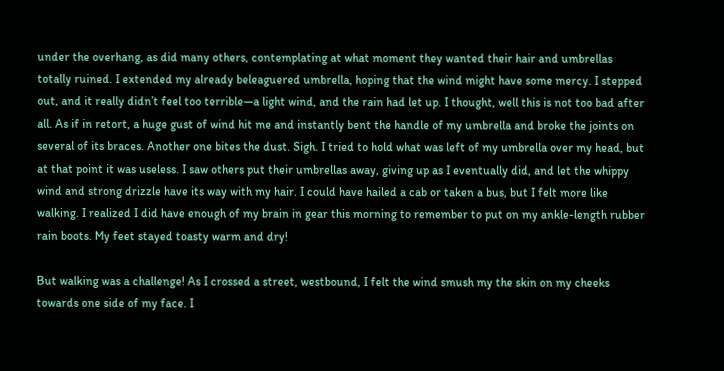under the overhang, as did many others, contemplating at what moment they wanted their hair and umbrellas totally ruined. I extended my already beleaguered umbrella, hoping that the wind might have some mercy. I stepped out, and it really didn’t feel too terrible—a light wind, and the rain had let up. I thought, well this is not too bad after all. As if in retort, a huge gust of wind hit me and instantly bent the handle of my umbrella and broke the joints on several of its braces. Another one bites the dust. Sigh. I tried to hold what was left of my umbrella over my head, but at that point it was useless. I saw others put their umbrellas away, giving up as I eventually did, and let the whippy wind and strong drizzle have its way with my hair. I could have hailed a cab or taken a bus, but I felt more like walking. I realized I did have enough of my brain in gear this morning to remember to put on my ankle-length rubber rain boots. My feet stayed toasty warm and dry!

But walking was a challenge! As I crossed a street, westbound, I felt the wind smush my the skin on my cheeks towards one side of my face. I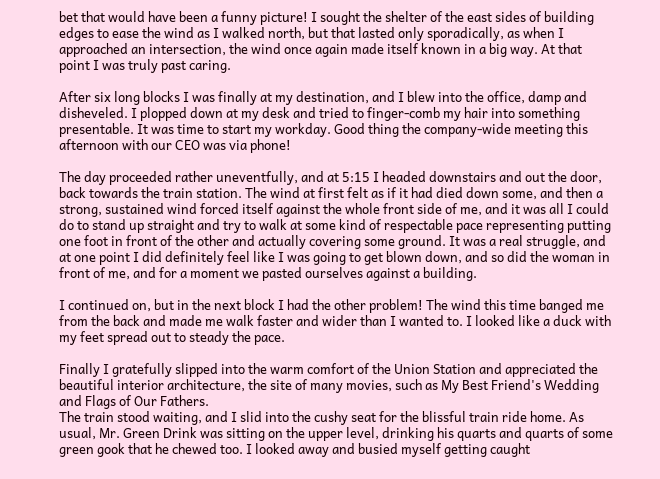bet that would have been a funny picture! I sought the shelter of the east sides of building edges to ease the wind as I walked north, but that lasted only sporadically, as when I approached an intersection, the wind once again made itself known in a big way. At that point I was truly past caring.

After six long blocks I was finally at my destination, and I blew into the office, damp and disheveled. I plopped down at my desk and tried to finger-comb my hair into something presentable. It was time to start my workday. Good thing the company-wide meeting this afternoon with our CEO was via phone!

The day proceeded rather uneventfully, and at 5:15 I headed downstairs and out the door, back towards the train station. The wind at first felt as if it had died down some, and then a strong, sustained wind forced itself against the whole front side of me, and it was all I could do to stand up straight and try to walk at some kind of respectable pace representing putting one foot in front of the other and actually covering some ground. It was a real struggle, and at one point I did definitely feel like I was going to get blown down, and so did the woman in front of me, and for a moment we pasted ourselves against a building.

I continued on, but in the next block I had the other problem! The wind this time banged me from the back and made me walk faster and wider than I wanted to. I looked like a duck with my feet spread out to steady the pace.

Finally I gratefully slipped into the warm comfort of the Union Station and appreciated the beautiful interior architecture, the site of many movies, such as My Best Friend's Wedding and Flags of Our Fathers.
The train stood waiting, and I slid into the cushy seat for the blissful train ride home. As usual, Mr. Green Drink was sitting on the upper level, drinking his quarts and quarts of some green gook that he chewed too. I looked away and busied myself getting caught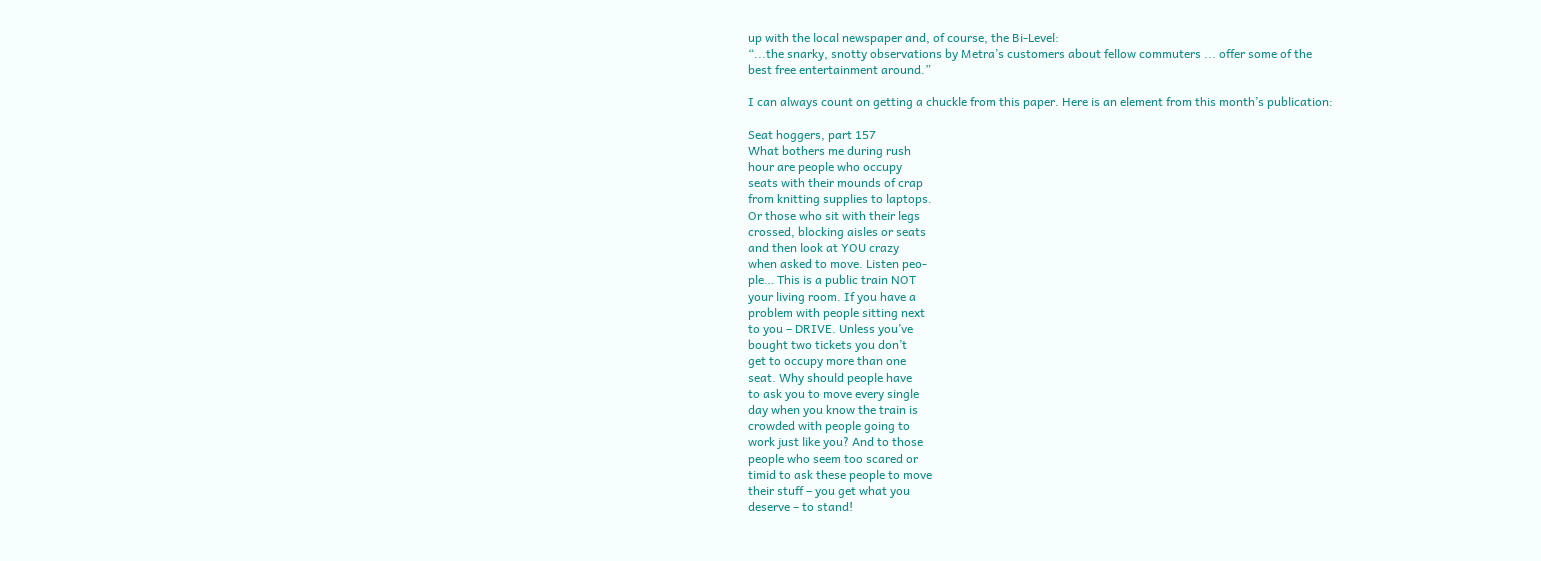up with the local newspaper and, of course, the Bi-Level:
“...the snarky, snotty observations by Metra’s customers about fellow commuters ... offer some of the
best free entertainment around.”

I can always count on getting a chuckle from this paper. Here is an element from this month’s publication:

Seat hoggers, part 157
What bothers me during rush
hour are people who occupy
seats with their mounds of crap
from knitting supplies to laptops.
Or those who sit with their legs
crossed, blocking aisles or seats
and then look at YOU crazy
when asked to move. Listen peo-
ple… This is a public train NOT
your living room. If you have a
problem with people sitting next
to you – DRIVE. Unless you’ve
bought two tickets you don’t
get to occupy more than one
seat. Why should people have
to ask you to move every single
day when you know the train is
crowded with people going to
work just like you? And to those
people who seem too scared or
timid to ask these people to move
their stuff – you get what you
deserve – to stand!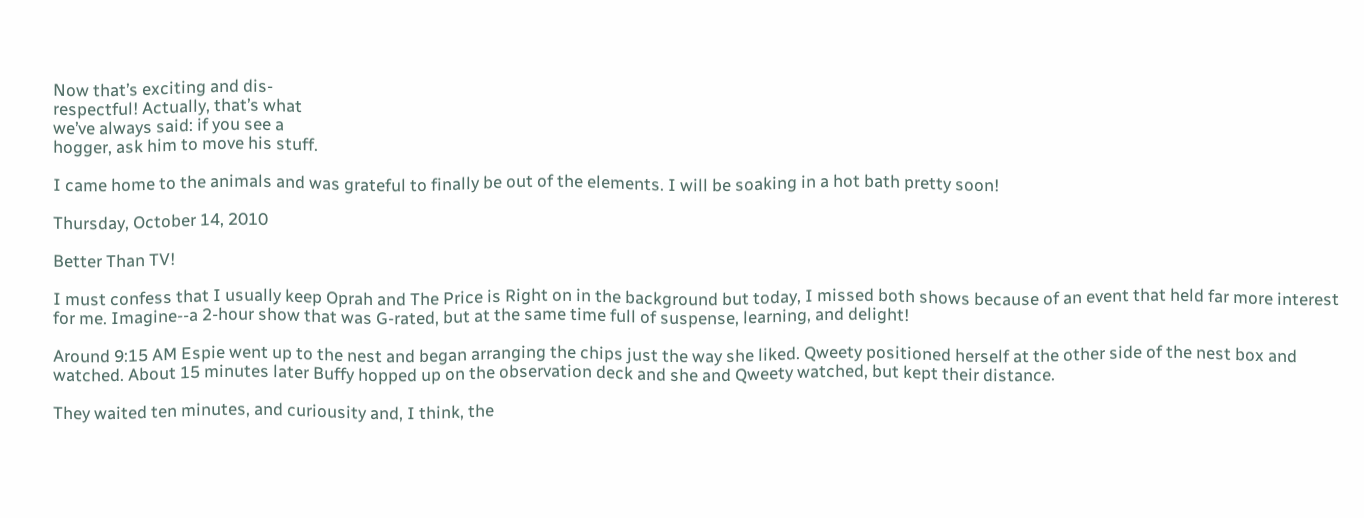Now that’s exciting and dis-
respectful! Actually, that’s what
we’ve always said: if you see a
hogger, ask him to move his stuff.

I came home to the animals and was grateful to finally be out of the elements. I will be soaking in a hot bath pretty soon!

Thursday, October 14, 2010

Better Than TV!

I must confess that I usually keep Oprah and The Price is Right on in the background but today, I missed both shows because of an event that held far more interest for me. Imagine--a 2-hour show that was G-rated, but at the same time full of suspense, learning, and delight!

Around 9:15 AM Espie went up to the nest and began arranging the chips just the way she liked. Qweety positioned herself at the other side of the nest box and watched. About 15 minutes later Buffy hopped up on the observation deck and she and Qweety watched, but kept their distance.

They waited ten minutes, and curiousity and, I think, the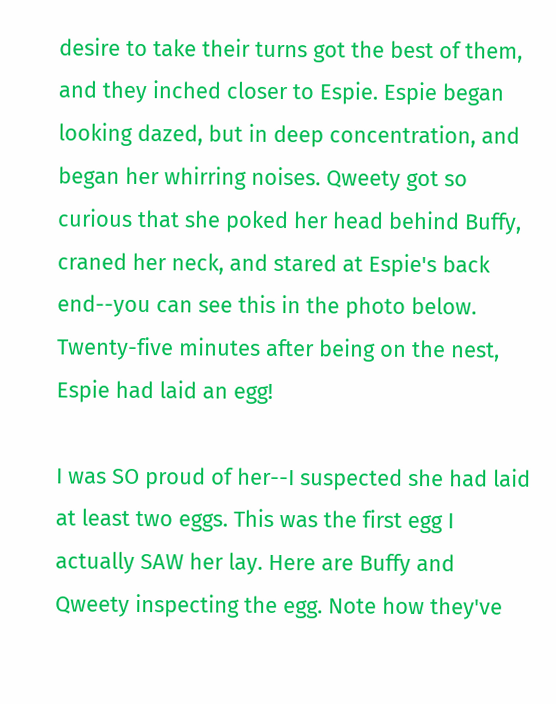desire to take their turns got the best of them, and they inched closer to Espie. Espie began looking dazed, but in deep concentration, and began her whirring noises. Qweety got so curious that she poked her head behind Buffy, craned her neck, and stared at Espie's back end--you can see this in the photo below. Twenty-five minutes after being on the nest, Espie had laid an egg!

I was SO proud of her--I suspected she had laid at least two eggs. This was the first egg I actually SAW her lay. Here are Buffy and Qweety inspecting the egg. Note how they've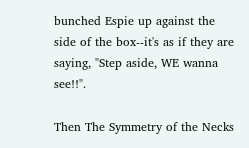bunched Espie up against the side of the box--it's as if they are saying, "Step aside, WE wanna see!!".

Then The Symmetry of the Necks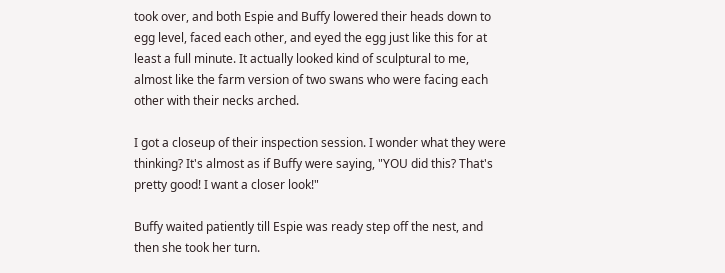took over, and both Espie and Buffy lowered their heads down to egg level, faced each other, and eyed the egg just like this for at least a full minute. It actually looked kind of sculptural to me, almost like the farm version of two swans who were facing each other with their necks arched.

I got a closeup of their inspection session. I wonder what they were thinking? It's almost as if Buffy were saying, "YOU did this? That's pretty good! I want a closer look!"

Buffy waited patiently till Espie was ready step off the nest, and then she took her turn.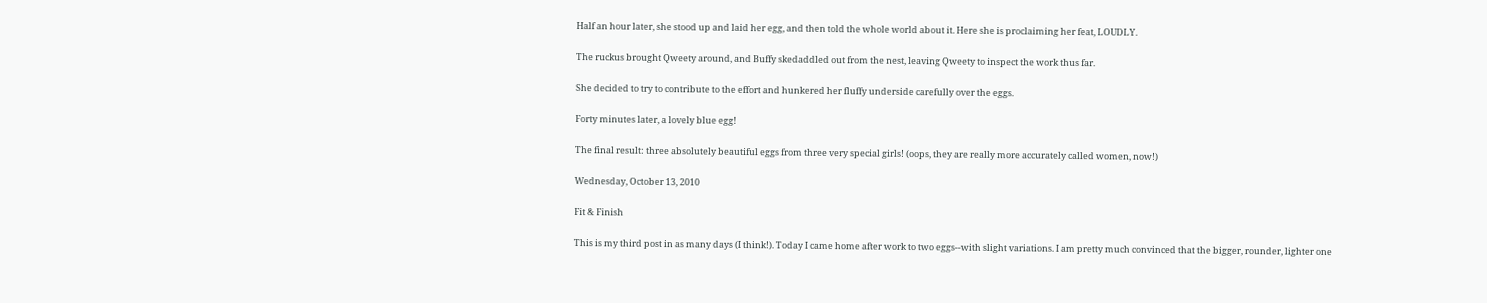Half an hour later, she stood up and laid her egg, and then told the whole world about it. Here she is proclaiming her feat, LOUDLY.

The ruckus brought Qweety around, and Buffy skedaddled out from the nest, leaving Qweety to inspect the work thus far.

She decided to try to contribute to the effort and hunkered her fluffy underside carefully over the eggs.

Forty minutes later, a lovely blue egg!

The final result: three absolutely beautiful eggs from three very special girls! (oops, they are really more accurately called women, now!)

Wednesday, October 13, 2010

Fit & Finish

This is my third post in as many days (I think!). Today I came home after work to two eggs--with slight variations. I am pretty much convinced that the bigger, rounder, lighter one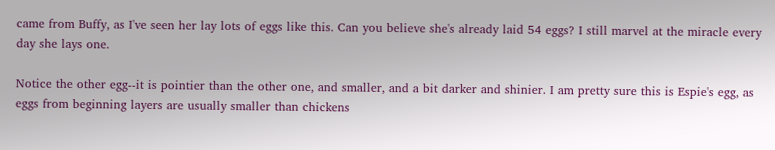came from Buffy, as I've seen her lay lots of eggs like this. Can you believe she's already laid 54 eggs? I still marvel at the miracle every day she lays one.

Notice the other egg--it is pointier than the other one, and smaller, and a bit darker and shinier. I am pretty sure this is Espie's egg, as eggs from beginning layers are usually smaller than chickens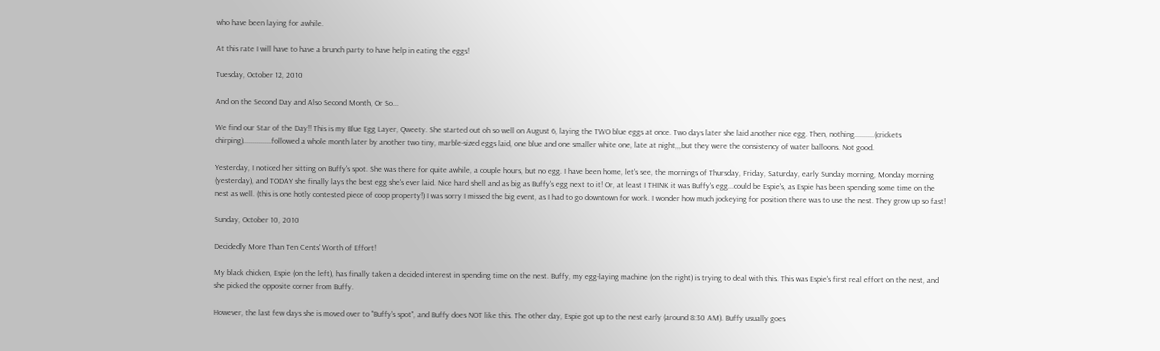who have been laying for awhile.

At this rate I will have to have a brunch party to have help in eating the eggs!

Tuesday, October 12, 2010

And on the Second Day and Also Second Month, Or So...

We find our Star of the Day!! This is my Blue Egg Layer, Qweety. She started out oh so well on August 6, laying the TWO blue eggs at once. Two days later she laid another nice egg. Then, nothing..........(crickets chirping)..............followed a whole month later by another two tiny, marble-sized eggs laid, one blue and one smaller white one, late at night,,,but they were the consistency of water balloons. Not good.

Yesterday, I noticed her sitting on Buffy's spot. She was there for quite awhile, a couple hours, but no egg. I have been home, let's see, the mornings of Thursday, Friday, Saturday, early Sunday morning, Monday morning (yesterday), and TODAY she finally lays the best egg she's ever laid. Nice hard shell and as big as Buffy's egg next to it! Or, at least I THINK it was Buffy's egg...could be Espie's, as Espie has been spending some time on the nest as well. (this is one hotly contested piece of coop property!) I was sorry I missed the big event, as I had to go downtown for work. I wonder how much jockeying for position there was to use the nest. They grow up so fast!

Sunday, October 10, 2010

Decidedly More Than Ten Cents' Worth of Effort!

My black chicken, Espie (on the left), has finally taken a decided interest in spending time on the nest. Buffy, my egg-laying machine (on the right) is trying to deal with this. This was Espie's first real effort on the nest, and she picked the opposite corner from Buffy.

However, the last few days she is moved over to "Buffy's spot", and Buffy does NOT like this. The other day, Espie got up to the nest early (around 8:30 AM). Buffy usually goes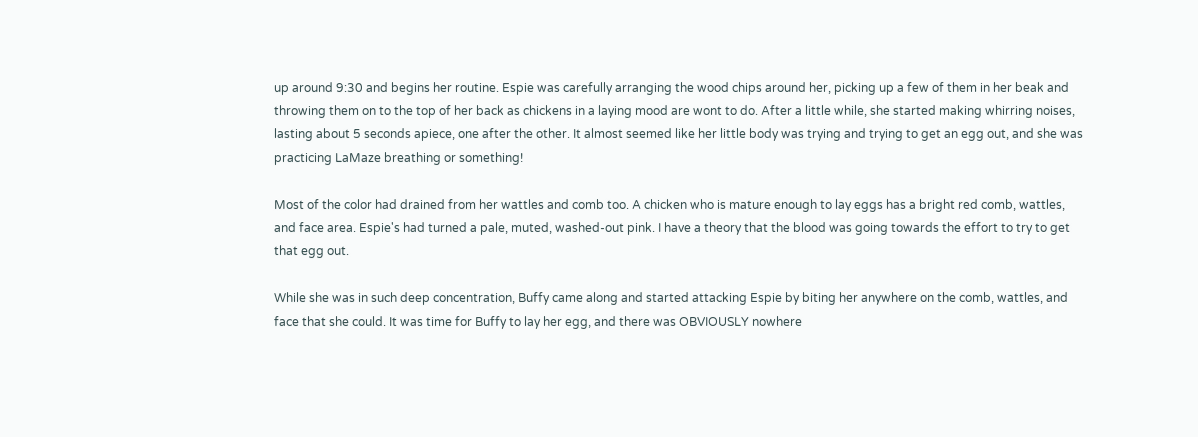up around 9:30 and begins her routine. Espie was carefully arranging the wood chips around her, picking up a few of them in her beak and throwing them on to the top of her back as chickens in a laying mood are wont to do. After a little while, she started making whirring noises, lasting about 5 seconds apiece, one after the other. It almost seemed like her little body was trying and trying to get an egg out, and she was practicing LaMaze breathing or something!

Most of the color had drained from her wattles and comb too. A chicken who is mature enough to lay eggs has a bright red comb, wattles, and face area. Espie's had turned a pale, muted, washed-out pink. I have a theory that the blood was going towards the effort to try to get that egg out.

While she was in such deep concentration, Buffy came along and started attacking Espie by biting her anywhere on the comb, wattles, and face that she could. It was time for Buffy to lay her egg, and there was OBVIOUSLY nowhere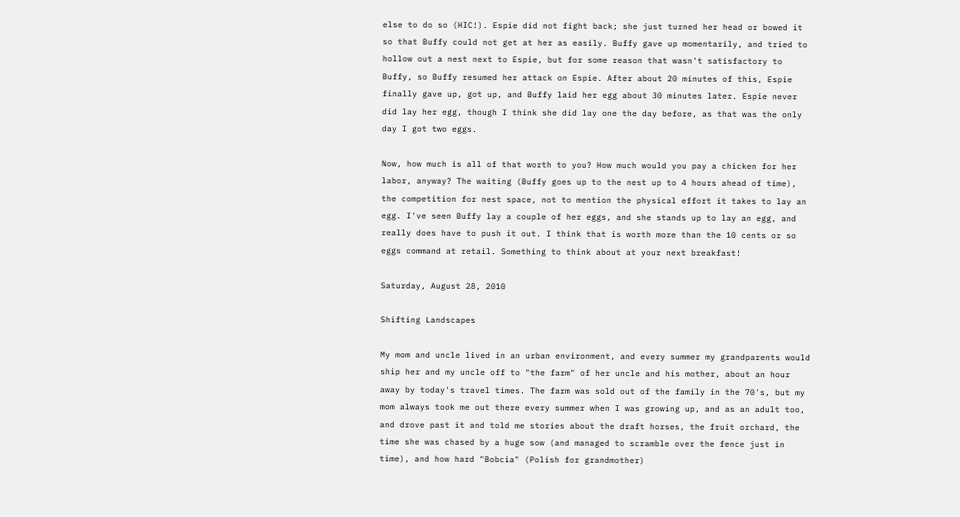else to do so (HIC!). Espie did not fight back; she just turned her head or bowed it so that Buffy could not get at her as easily. Buffy gave up momentarily, and tried to hollow out a nest next to Espie, but for some reason that wasn't satisfactory to Buffy, so Buffy resumed her attack on Espie. After about 20 minutes of this, Espie finally gave up, got up, and Buffy laid her egg about 30 minutes later. Espie never did lay her egg, though I think she did lay one the day before, as that was the only day I got two eggs.

Now, how much is all of that worth to you? How much would you pay a chicken for her labor, anyway? The waiting (Buffy goes up to the nest up to 4 hours ahead of time), the competition for nest space, not to mention the physical effort it takes to lay an egg. I've seen Buffy lay a couple of her eggs, and she stands up to lay an egg, and really does have to push it out. I think that is worth more than the 10 cents or so eggs command at retail. Something to think about at your next breakfast!

Saturday, August 28, 2010

Shifting Landscapes

My mom and uncle lived in an urban environment, and every summer my grandparents would ship her and my uncle off to "the farm" of her uncle and his mother, about an hour away by today's travel times. The farm was sold out of the family in the 70's, but my mom always took me out there every summer when I was growing up, and as an adult too, and drove past it and told me stories about the draft horses, the fruit orchard, the time she was chased by a huge sow (and managed to scramble over the fence just in time), and how hard "Bobcia" (Polish for grandmother)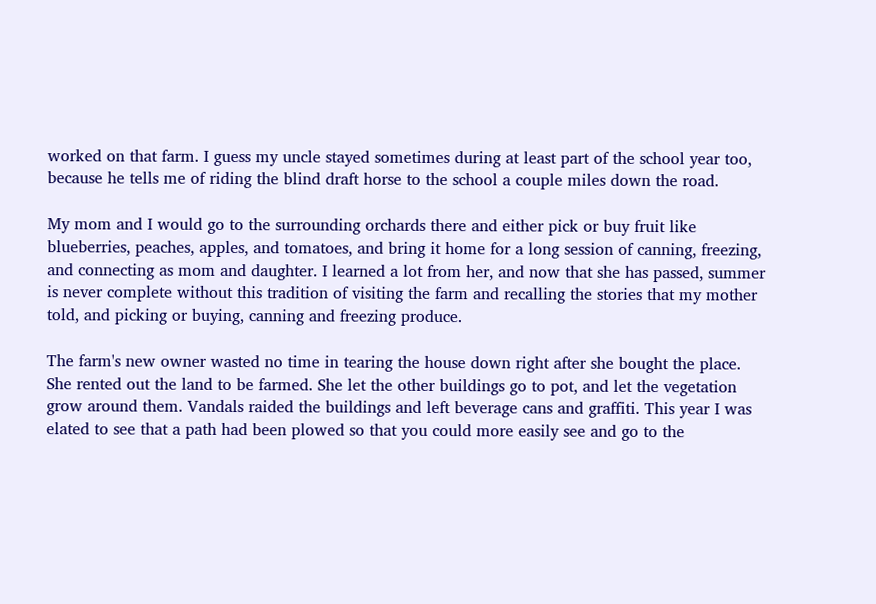worked on that farm. I guess my uncle stayed sometimes during at least part of the school year too, because he tells me of riding the blind draft horse to the school a couple miles down the road.

My mom and I would go to the surrounding orchards there and either pick or buy fruit like blueberries, peaches, apples, and tomatoes, and bring it home for a long session of canning, freezing, and connecting as mom and daughter. I learned a lot from her, and now that she has passed, summer is never complete without this tradition of visiting the farm and recalling the stories that my mother told, and picking or buying, canning and freezing produce.

The farm's new owner wasted no time in tearing the house down right after she bought the place. She rented out the land to be farmed. She let the other buildings go to pot, and let the vegetation grow around them. Vandals raided the buildings and left beverage cans and graffiti. This year I was elated to see that a path had been plowed so that you could more easily see and go to the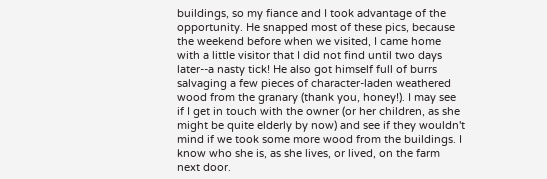buildings, so my fiance and I took advantage of the opportunity. He snapped most of these pics, because the weekend before when we visited, I came home with a little visitor that I did not find until two days later--a nasty tick! He also got himself full of burrs salvaging a few pieces of character-laden weathered wood from the granary (thank you, honey!). I may see if I get in touch with the owner (or her children, as she might be quite elderly by now) and see if they wouldn't mind if we took some more wood from the buildings. I know who she is, as she lives, or lived, on the farm next door.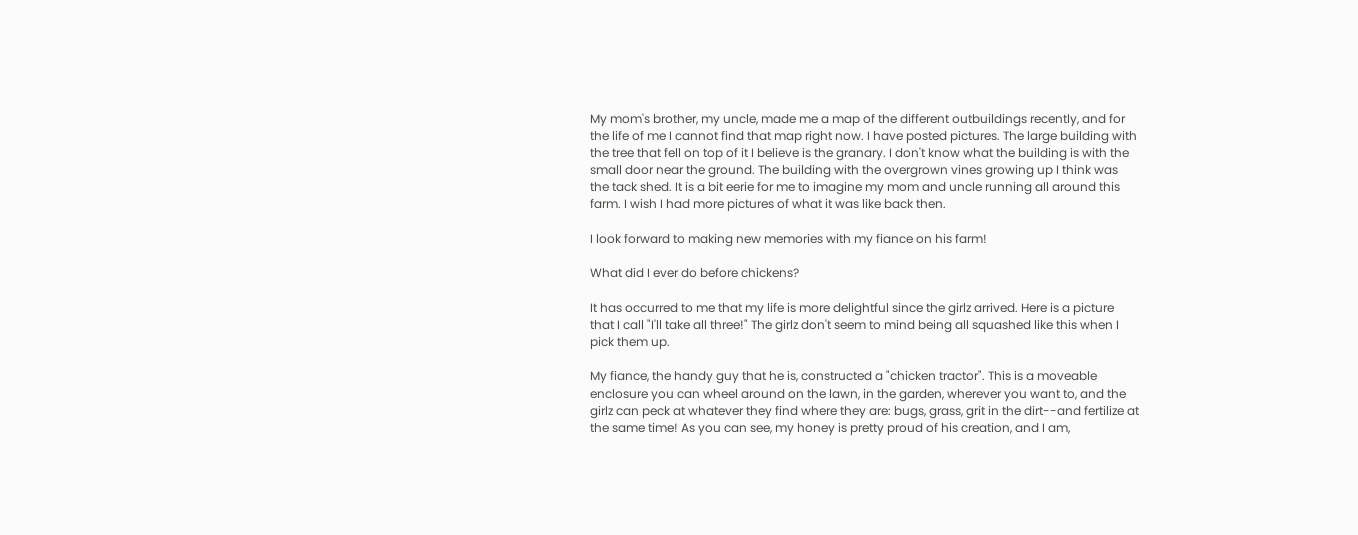My mom's brother, my uncle, made me a map of the different outbuildings recently, and for the life of me I cannot find that map right now. I have posted pictures. The large building with the tree that fell on top of it I believe is the granary. I don't know what the building is with the small door near the ground. The building with the overgrown vines growing up I think was the tack shed. It is a bit eerie for me to imagine my mom and uncle running all around this farm. I wish I had more pictures of what it was like back then.

I look forward to making new memories with my fiance on his farm!

What did I ever do before chickens?

It has occurred to me that my life is more delightful since the girlz arrived. Here is a picture that I call "I'll take all three!" The girlz don't seem to mind being all squashed like this when I pick them up.

My fiance, the handy guy that he is, constructed a "chicken tractor". This is a moveable enclosure you can wheel around on the lawn, in the garden, wherever you want to, and the girlz can peck at whatever they find where they are: bugs, grass, grit in the dirt--and fertilize at the same time! As you can see, my honey is pretty proud of his creation, and I am,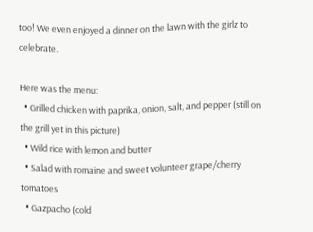too! We even enjoyed a dinner on the lawn with the girlz to celebrate.

Here was the menu:
  • Grilled chicken with paprika, onion, salt, and pepper (still on the grill yet in this picture)
  • Wild rice with lemon and butter
  • Salad with romaine and sweet volunteer grape/cherry tomatoes
  • Gazpacho (cold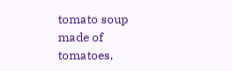tomato soup made of tomatoes,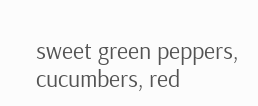sweet green peppers, cucumbers, red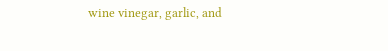wine vinegar, garlic, and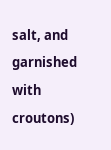salt, and garnished with croutons)